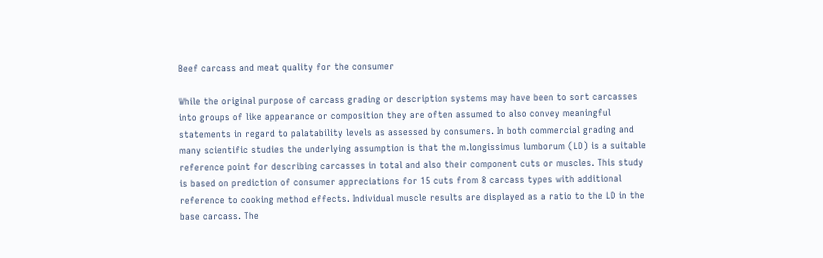Beef carcass and meat quality for the consumer

While the original purpose of carcass grading or description systems may have been to sort carcasses into groups of like appearance or composition they are often assumed to also convey meaningful statements in regard to palatability levels as assessed by consumers. In both commercial grading and many scientific studies the underlying assumption is that the m.longissimus lumborum (LD) is a suitable reference point for describing carcasses in total and also their component cuts or muscles. This study is based on prediction of consumer appreciations for 15 cuts from 8 carcass types with additional reference to cooking method effects. Individual muscle results are displayed as a ratio to the LD in the base carcass. The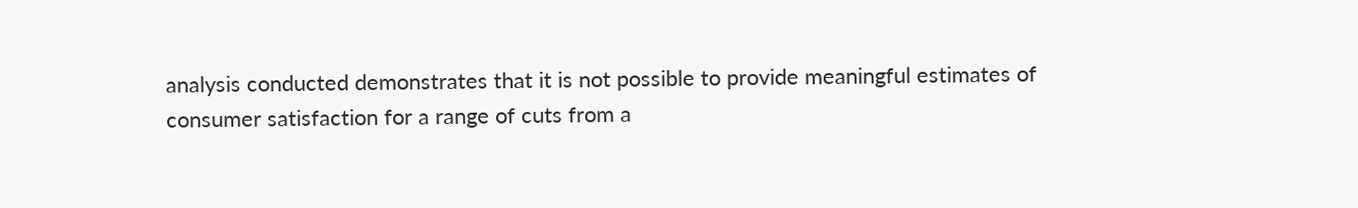analysis conducted demonstrates that it is not possible to provide meaningful estimates of consumer satisfaction for a range of cuts from a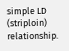simple LD (striploin) relationship.